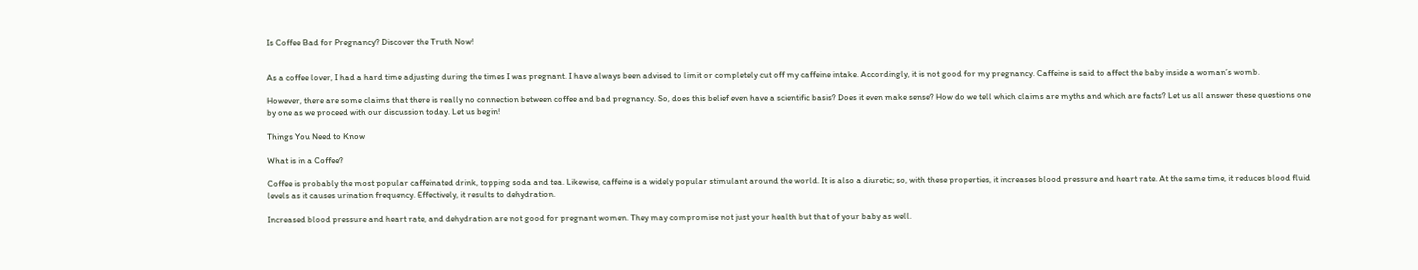Is Coffee Bad for Pregnancy? Discover the Truth Now!


As a coffee lover, I had a hard time adjusting during the times I was pregnant. I have always been advised to limit or completely cut off my caffeine intake. Accordingly, it is not good for my pregnancy. Caffeine is said to affect the baby inside a woman’s womb.

However, there are some claims that there is really no connection between coffee and bad pregnancy. So, does this belief even have a scientific basis? Does it even make sense? How do we tell which claims are myths and which are facts? Let us all answer these questions one by one as we proceed with our discussion today. Let us begin!

Things You Need to Know

What is in a Coffee?

Coffee is probably the most popular caffeinated drink, topping soda and tea. Likewise, caffeine is a widely popular stimulant around the world. It is also a diuretic; so, with these properties, it increases blood pressure and heart rate. At the same time, it reduces blood fluid levels as it causes urination frequency. Effectively, it results to dehydration.

Increased blood pressure and heart rate, and dehydration are not good for pregnant women. They may compromise not just your health but that of your baby as well.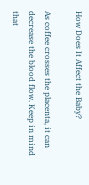How Does It Affect the Baby?

As coffee crosses the placenta, it can decrease the blood flow. Keep in mind that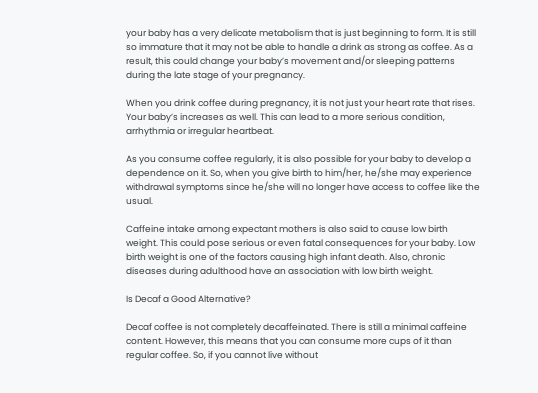your baby has a very delicate metabolism that is just beginning to form. It is still so immature that it may not be able to handle a drink as strong as coffee. As a result, this could change your baby’s movement and/or sleeping patterns during the late stage of your pregnancy.

When you drink coffee during pregnancy, it is not just your heart rate that rises. Your baby’s increases as well. This can lead to a more serious condition, arrhythmia or irregular heartbeat.

As you consume coffee regularly, it is also possible for your baby to develop a dependence on it. So, when you give birth to him/her, he/she may experience withdrawal symptoms since he/she will no longer have access to coffee like the usual.

Caffeine intake among expectant mothers is also said to cause low birth weight. This could pose serious or even fatal consequences for your baby. Low birth weight is one of the factors causing high infant death. Also, chronic diseases during adulthood have an association with low birth weight.

Is Decaf a Good Alternative?

Decaf coffee is not completely decaffeinated. There is still a minimal caffeine content. However, this means that you can consume more cups of it than regular coffee. So, if you cannot live without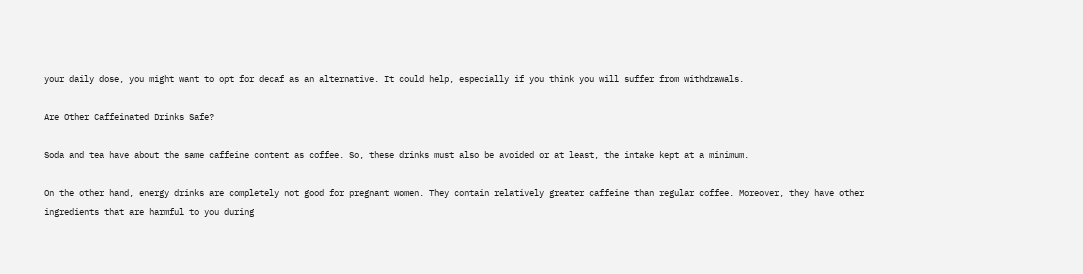your daily dose, you might want to opt for decaf as an alternative. It could help, especially if you think you will suffer from withdrawals.

Are Other Caffeinated Drinks Safe?

Soda and tea have about the same caffeine content as coffee. So, these drinks must also be avoided or at least, the intake kept at a minimum.

On the other hand, energy drinks are completely not good for pregnant women. They contain relatively greater caffeine than regular coffee. Moreover, they have other ingredients that are harmful to you during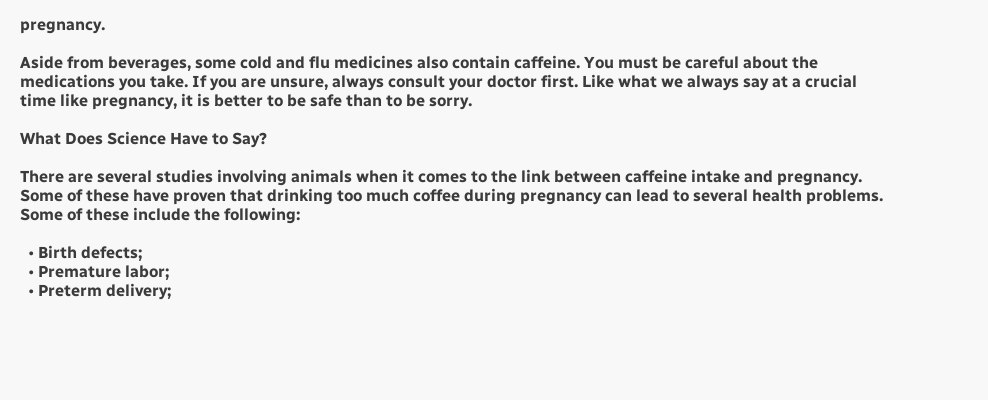pregnancy.

Aside from beverages, some cold and flu medicines also contain caffeine. You must be careful about the medications you take. If you are unsure, always consult your doctor first. Like what we always say at a crucial time like pregnancy, it is better to be safe than to be sorry.

What Does Science Have to Say?

There are several studies involving animals when it comes to the link between caffeine intake and pregnancy. Some of these have proven that drinking too much coffee during pregnancy can lead to several health problems. Some of these include the following:

  • Birth defects;
  • Premature labor;
  • Preterm delivery;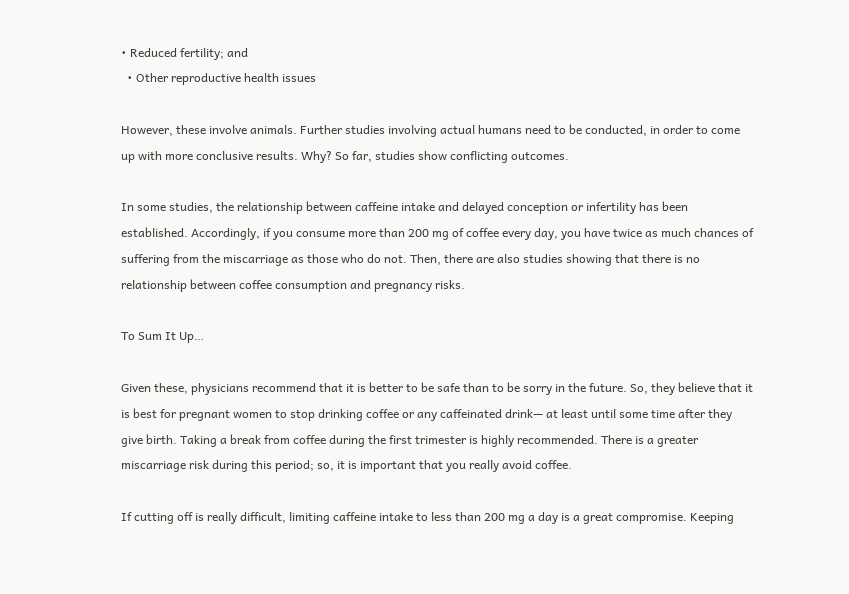• Reduced fertility; and
  • Other reproductive health issues

However, these involve animals. Further studies involving actual humans need to be conducted, in order to come up with more conclusive results. Why? So far, studies show conflicting outcomes.

In some studies, the relationship between caffeine intake and delayed conception or infertility has been established. Accordingly, if you consume more than 200 mg of coffee every day, you have twice as much chances of suffering from the miscarriage as those who do not. Then, there are also studies showing that there is no relationship between coffee consumption and pregnancy risks.

To Sum It Up…

Given these, physicians recommend that it is better to be safe than to be sorry in the future. So, they believe that it is best for pregnant women to stop drinking coffee or any caffeinated drink— at least until some time after they give birth. Taking a break from coffee during the first trimester is highly recommended. There is a greater miscarriage risk during this period; so, it is important that you really avoid coffee.

If cutting off is really difficult, limiting caffeine intake to less than 200 mg a day is a great compromise. Keeping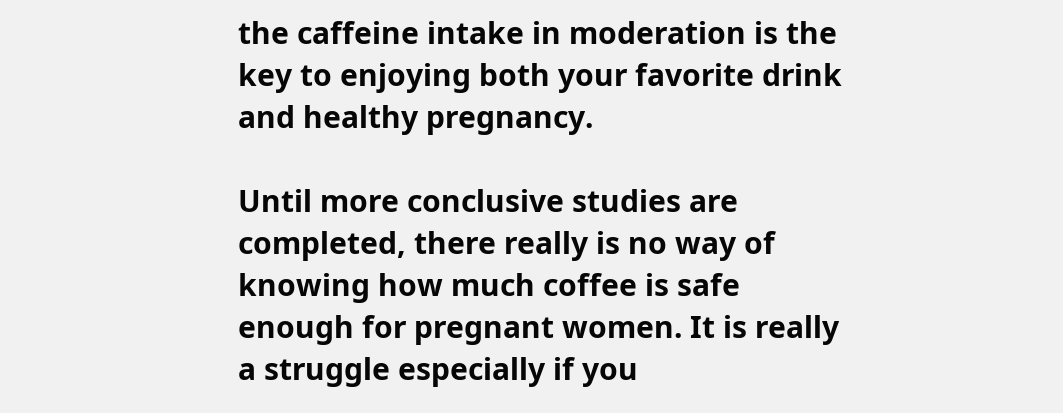the caffeine intake in moderation is the key to enjoying both your favorite drink and healthy pregnancy.

Until more conclusive studies are completed, there really is no way of knowing how much coffee is safe enough for pregnant women. It is really a struggle especially if you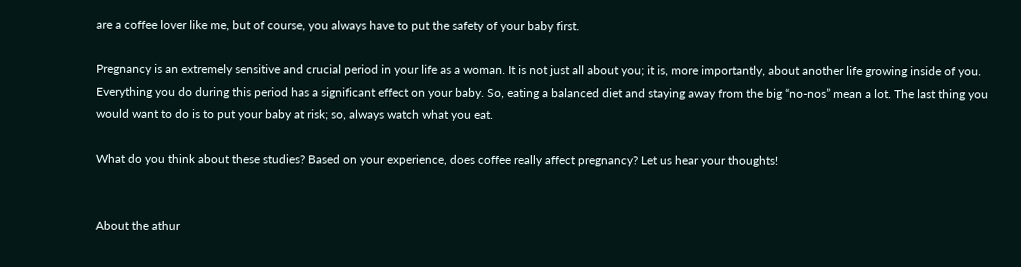are a coffee lover like me, but of course, you always have to put the safety of your baby first.

Pregnancy is an extremely sensitive and crucial period in your life as a woman. It is not just all about you; it is, more importantly, about another life growing inside of you. Everything you do during this period has a significant effect on your baby. So, eating a balanced diet and staying away from the big “no-nos” mean a lot. The last thing you would want to do is to put your baby at risk; so, always watch what you eat.

What do you think about these studies? Based on your experience, does coffee really affect pregnancy? Let us hear your thoughts!


About the athur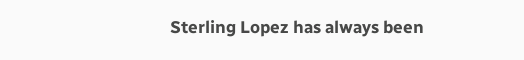Sterling Lopez has always been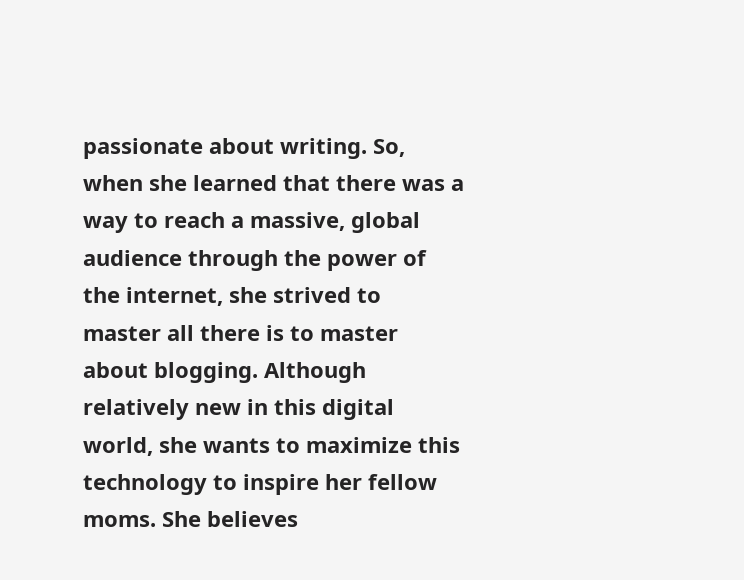passionate about writing. So, when she learned that there was a way to reach a massive, global audience through the power of the internet, she strived to master all there is to master about blogging. Although relatively new in this digital world, she wants to maximize this technology to inspire her fellow moms. She believes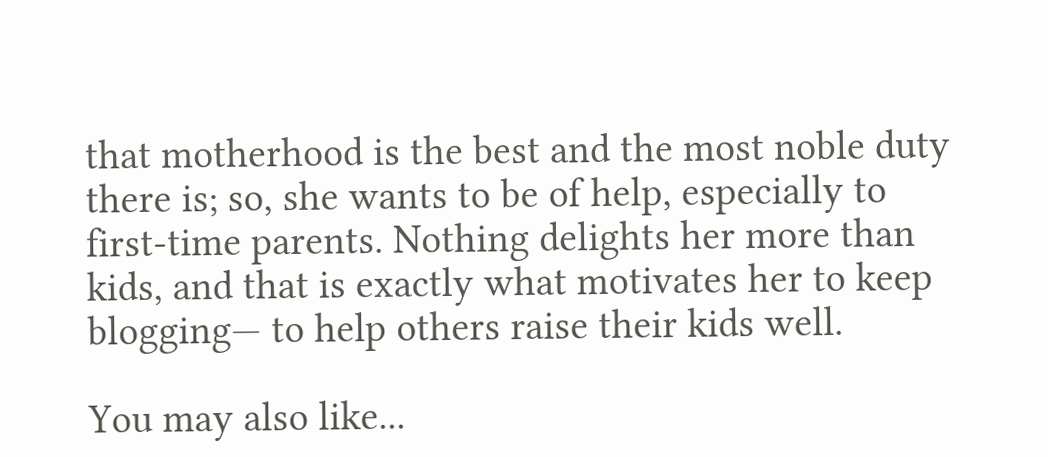that motherhood is the best and the most noble duty there is; so, she wants to be of help, especially to first-time parents. Nothing delights her more than kids, and that is exactly what motivates her to keep blogging— to help others raise their kids well.

You may also like...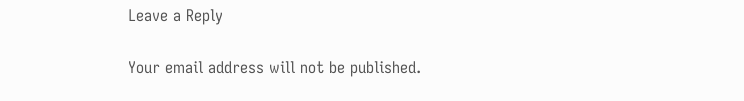Leave a Reply

Your email address will not be published.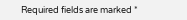Required fields are marked *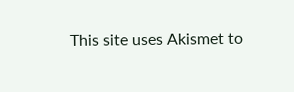This site uses Akismet to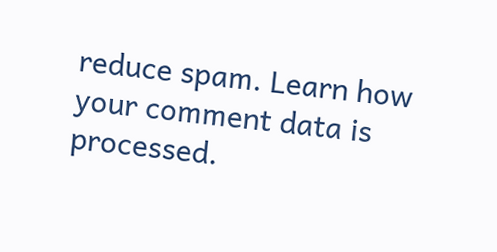reduce spam. Learn how your comment data is processed.